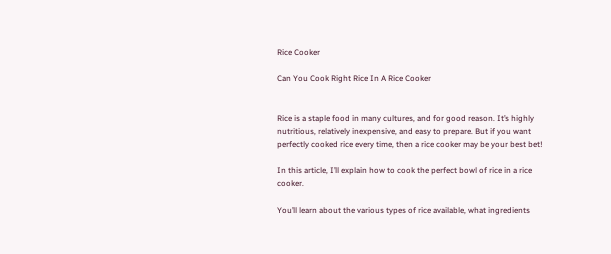Rice Cooker

Can You Cook Right Rice In A Rice Cooker


Rice is a staple food in many cultures, and for good reason. It’s highly nutritious, relatively inexpensive, and easy to prepare. But if you want perfectly cooked rice every time, then a rice cooker may be your best bet!

In this article, I’ll explain how to cook the perfect bowl of rice in a rice cooker.

You’ll learn about the various types of rice available, what ingredients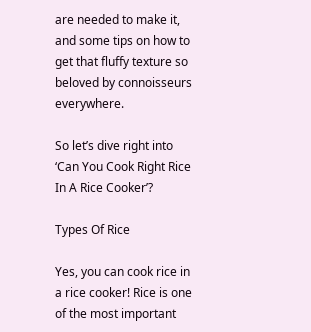are needed to make it, and some tips on how to get that fluffy texture so beloved by connoisseurs everywhere.

So let’s dive right into ‘Can You Cook Right Rice In A Rice Cooker’?

Types Of Rice

Yes, you can cook rice in a rice cooker! Rice is one of the most important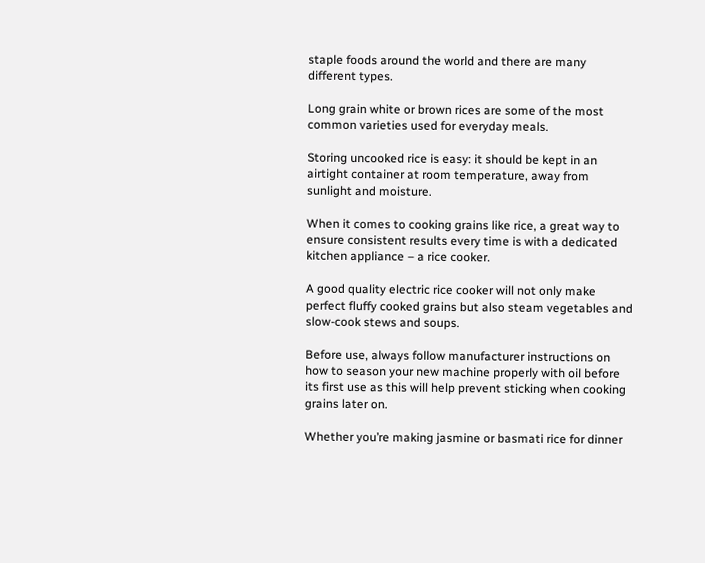staple foods around the world and there are many different types.

Long grain white or brown rices are some of the most common varieties used for everyday meals.

Storing uncooked rice is easy: it should be kept in an airtight container at room temperature, away from sunlight and moisture.

When it comes to cooking grains like rice, a great way to ensure consistent results every time is with a dedicated kitchen appliance – a rice cooker.

A good quality electric rice cooker will not only make perfect fluffy cooked grains but also steam vegetables and slow-cook stews and soups.

Before use, always follow manufacturer instructions on how to season your new machine properly with oil before its first use as this will help prevent sticking when cooking grains later on.

Whether you’re making jasmine or basmati rice for dinner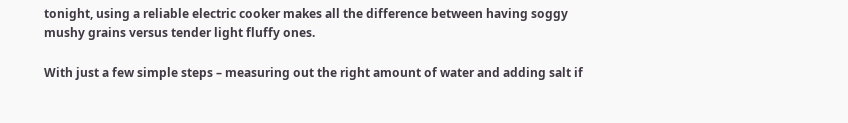tonight, using a reliable electric cooker makes all the difference between having soggy mushy grains versus tender light fluffy ones.

With just a few simple steps – measuring out the right amount of water and adding salt if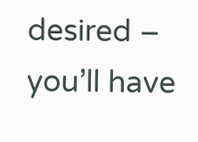desired – you’ll have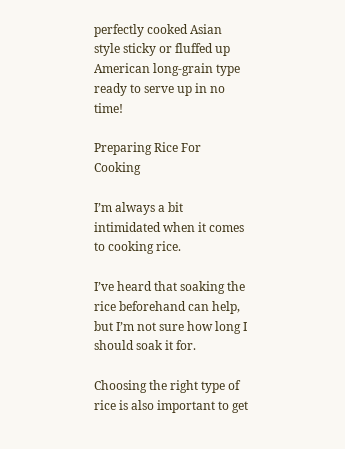perfectly cooked Asian style sticky or fluffed up American long-grain type ready to serve up in no time!

Preparing Rice For Cooking

I’m always a bit intimidated when it comes to cooking rice.

I’ve heard that soaking the rice beforehand can help, but I’m not sure how long I should soak it for.

Choosing the right type of rice is also important to get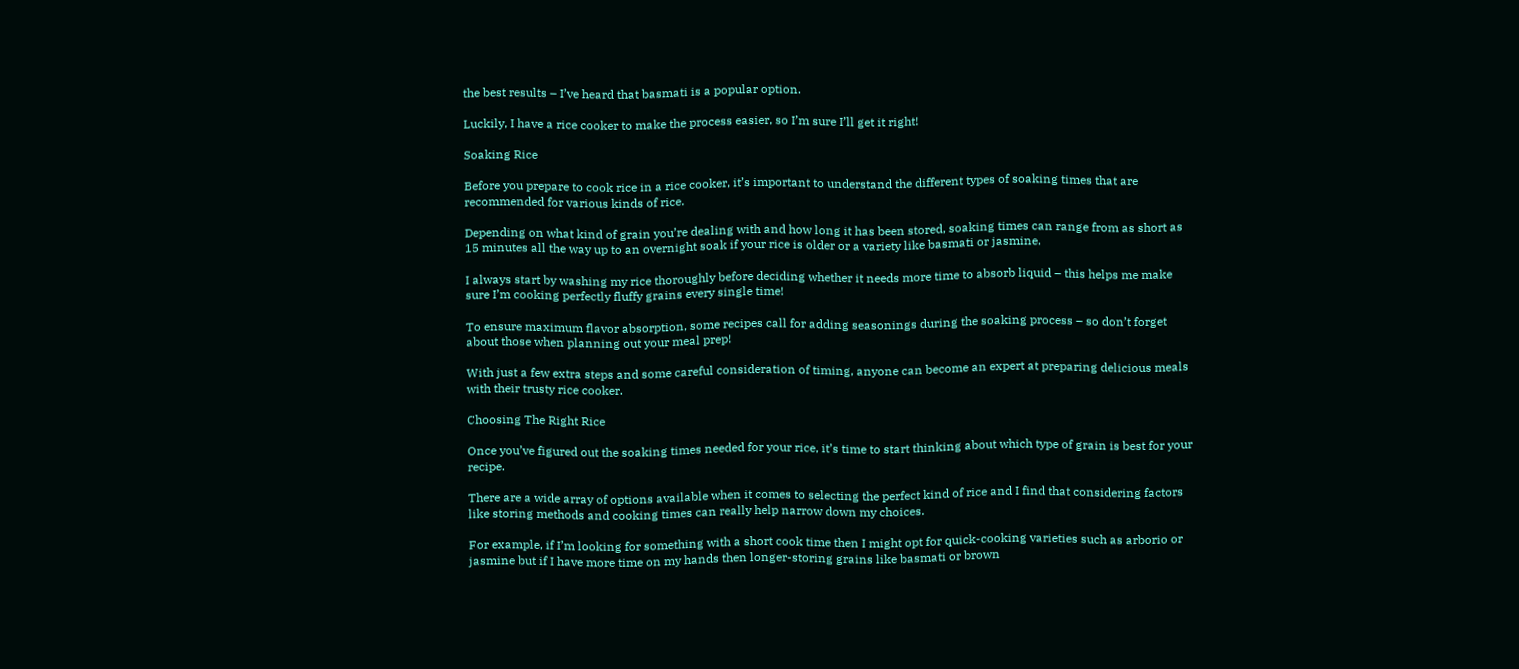the best results – I’ve heard that basmati is a popular option.

Luckily, I have a rice cooker to make the process easier, so I’m sure I’ll get it right!

Soaking Rice

Before you prepare to cook rice in a rice cooker, it’s important to understand the different types of soaking times that are recommended for various kinds of rice.

Depending on what kind of grain you’re dealing with and how long it has been stored, soaking times can range from as short as 15 minutes all the way up to an overnight soak if your rice is older or a variety like basmati or jasmine.

I always start by washing my rice thoroughly before deciding whether it needs more time to absorb liquid – this helps me make sure I’m cooking perfectly fluffy grains every single time!

To ensure maximum flavor absorption, some recipes call for adding seasonings during the soaking process – so don’t forget about those when planning out your meal prep!

With just a few extra steps and some careful consideration of timing, anyone can become an expert at preparing delicious meals with their trusty rice cooker.

Choosing The Right Rice

Once you’ve figured out the soaking times needed for your rice, it’s time to start thinking about which type of grain is best for your recipe.

There are a wide array of options available when it comes to selecting the perfect kind of rice and I find that considering factors like storing methods and cooking times can really help narrow down my choices.

For example, if I’m looking for something with a short cook time then I might opt for quick-cooking varieties such as arborio or jasmine but if I have more time on my hands then longer-storing grains like basmati or brown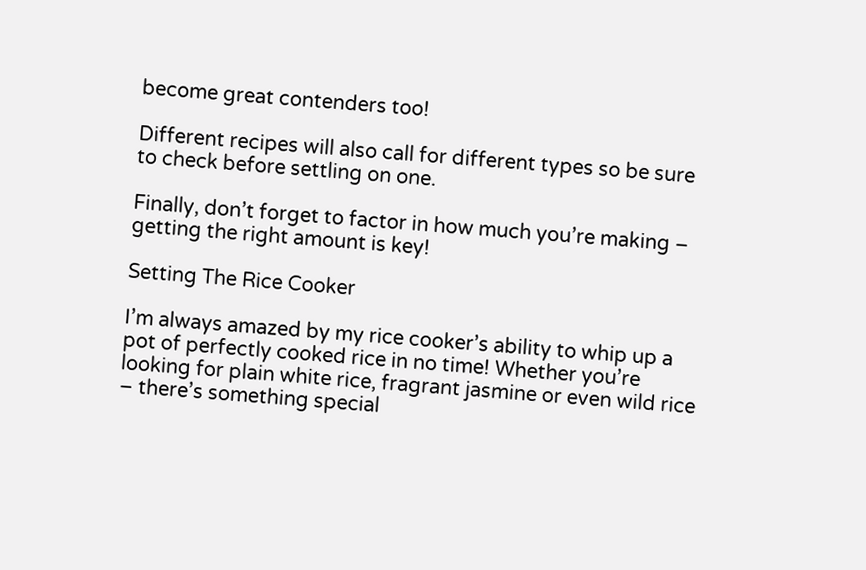become great contenders too!

Different recipes will also call for different types so be sure to check before settling on one.

Finally, don’t forget to factor in how much you’re making – getting the right amount is key!

Setting The Rice Cooker

I’m always amazed by my rice cooker’s ability to whip up a pot of perfectly cooked rice in no time! Whether you’re looking for plain white rice, fragrant jasmine or even wild rice – there’s something special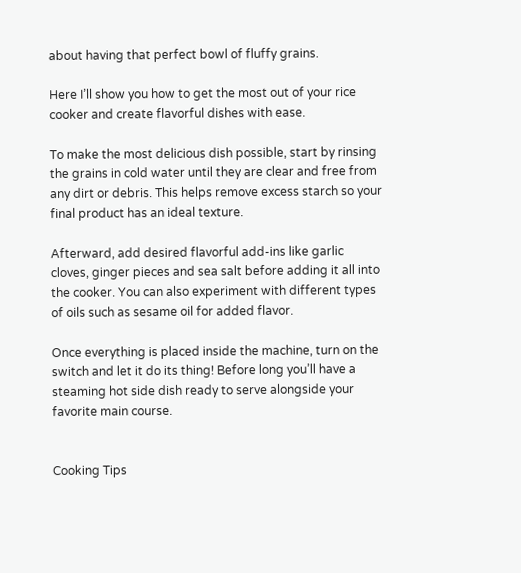about having that perfect bowl of fluffy grains.

Here I’ll show you how to get the most out of your rice cooker and create flavorful dishes with ease.

To make the most delicious dish possible, start by rinsing the grains in cold water until they are clear and free from any dirt or debris. This helps remove excess starch so your final product has an ideal texture.

Afterward, add desired flavorful add-ins like garlic cloves, ginger pieces and sea salt before adding it all into the cooker. You can also experiment with different types of oils such as sesame oil for added flavor.

Once everything is placed inside the machine, turn on the switch and let it do its thing! Before long you’ll have a steaming hot side dish ready to serve alongside your favorite main course.


Cooking Tips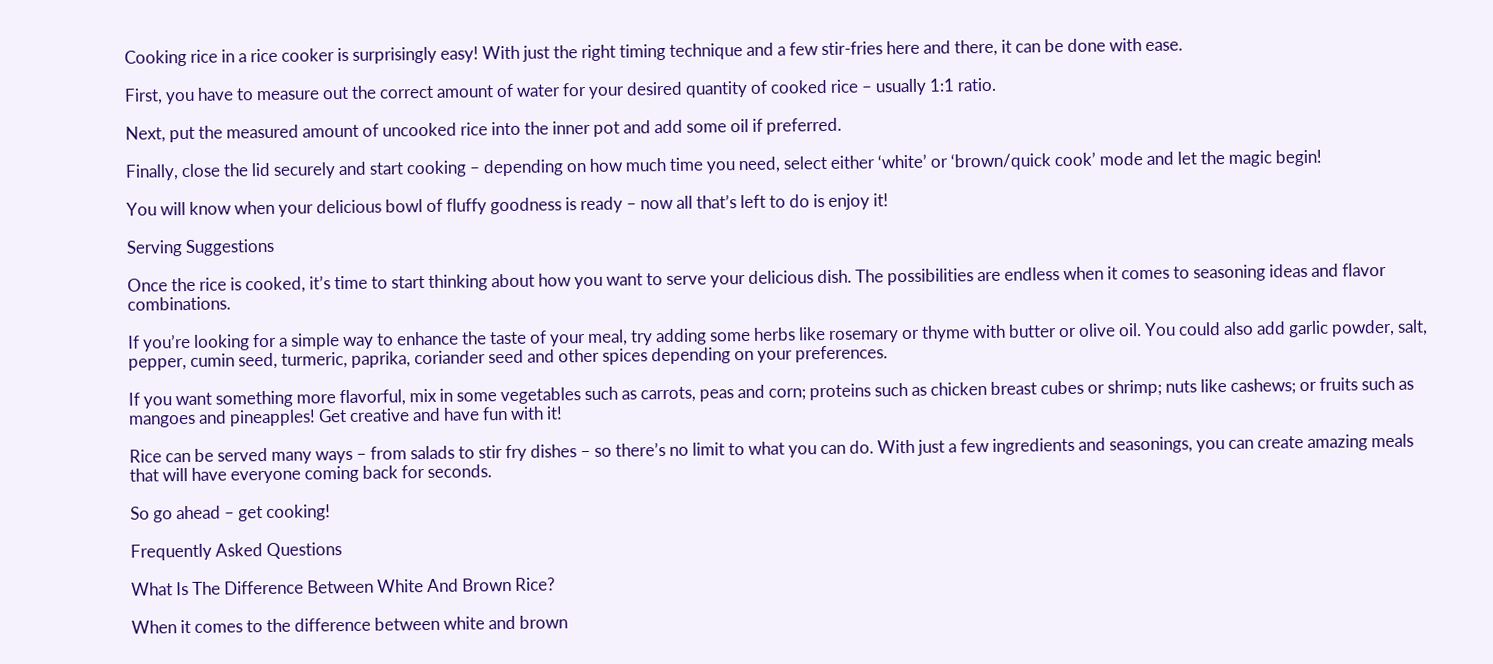Cooking rice in a rice cooker is surprisingly easy! With just the right timing technique and a few stir-fries here and there, it can be done with ease.

First, you have to measure out the correct amount of water for your desired quantity of cooked rice – usually 1:1 ratio.

Next, put the measured amount of uncooked rice into the inner pot and add some oil if preferred.

Finally, close the lid securely and start cooking – depending on how much time you need, select either ‘white’ or ‘brown/quick cook’ mode and let the magic begin!

You will know when your delicious bowl of fluffy goodness is ready – now all that’s left to do is enjoy it!

Serving Suggestions

Once the rice is cooked, it’s time to start thinking about how you want to serve your delicious dish. The possibilities are endless when it comes to seasoning ideas and flavor combinations.

If you’re looking for a simple way to enhance the taste of your meal, try adding some herbs like rosemary or thyme with butter or olive oil. You could also add garlic powder, salt, pepper, cumin seed, turmeric, paprika, coriander seed and other spices depending on your preferences.

If you want something more flavorful, mix in some vegetables such as carrots, peas and corn; proteins such as chicken breast cubes or shrimp; nuts like cashews; or fruits such as mangoes and pineapples! Get creative and have fun with it!

Rice can be served many ways – from salads to stir fry dishes – so there’s no limit to what you can do. With just a few ingredients and seasonings, you can create amazing meals that will have everyone coming back for seconds.

So go ahead – get cooking!

Frequently Asked Questions

What Is The Difference Between White And Brown Rice?

When it comes to the difference between white and brown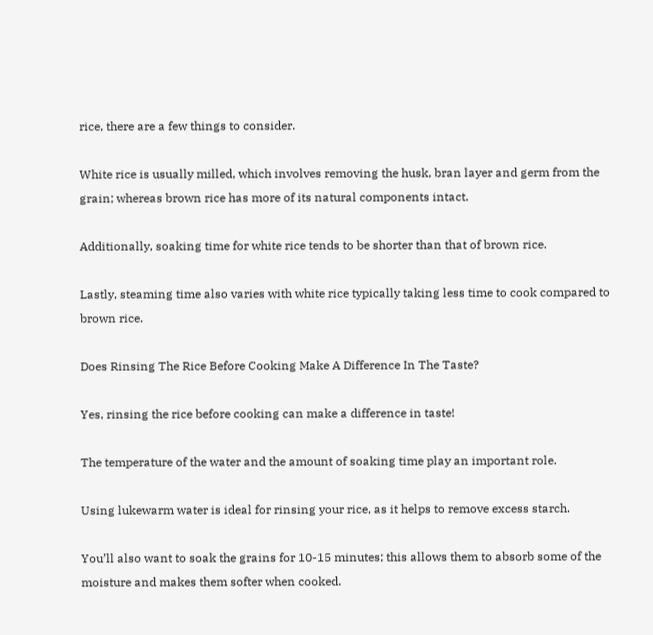rice, there are a few things to consider.

White rice is usually milled, which involves removing the husk, bran layer and germ from the grain; whereas brown rice has more of its natural components intact.

Additionally, soaking time for white rice tends to be shorter than that of brown rice.

Lastly, steaming time also varies with white rice typically taking less time to cook compared to brown rice.

Does Rinsing The Rice Before Cooking Make A Difference In The Taste?

Yes, rinsing the rice before cooking can make a difference in taste!

The temperature of the water and the amount of soaking time play an important role.

Using lukewarm water is ideal for rinsing your rice, as it helps to remove excess starch.

You’ll also want to soak the grains for 10-15 minutes; this allows them to absorb some of the moisture and makes them softer when cooked.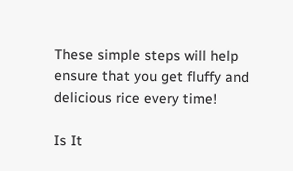These simple steps will help ensure that you get fluffy and delicious rice every time!

Is It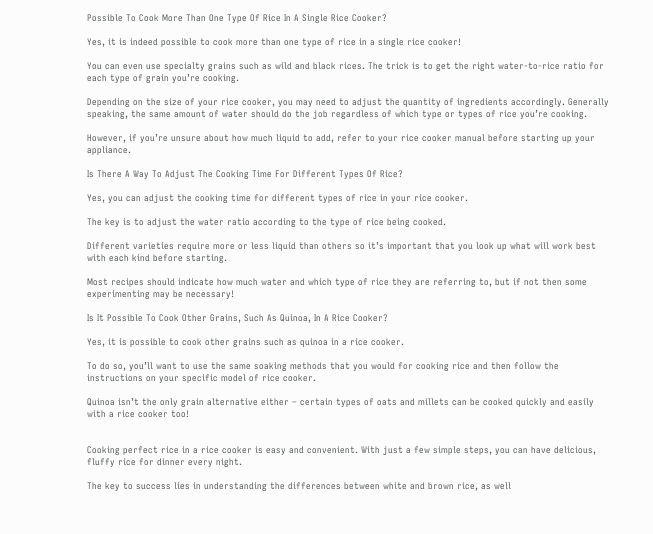Possible To Cook More Than One Type Of Rice In A Single Rice Cooker?

Yes, it is indeed possible to cook more than one type of rice in a single rice cooker!

You can even use specialty grains such as wild and black rices. The trick is to get the right water-to-rice ratio for each type of grain you’re cooking.

Depending on the size of your rice cooker, you may need to adjust the quantity of ingredients accordingly. Generally speaking, the same amount of water should do the job regardless of which type or types of rice you’re cooking.

However, if you’re unsure about how much liquid to add, refer to your rice cooker manual before starting up your appliance.

Is There A Way To Adjust The Cooking Time For Different Types Of Rice?

Yes, you can adjust the cooking time for different types of rice in your rice cooker.

The key is to adjust the water ratio according to the type of rice being cooked.

Different varieties require more or less liquid than others so it’s important that you look up what will work best with each kind before starting.

Most recipes should indicate how much water and which type of rice they are referring to, but if not then some experimenting may be necessary!

Is It Possible To Cook Other Grains, Such As Quinoa, In A Rice Cooker?

Yes, it is possible to cook other grains such as quinoa in a rice cooker.

To do so, you’ll want to use the same soaking methods that you would for cooking rice and then follow the instructions on your specific model of rice cooker.

Quinoa isn’t the only grain alternative either – certain types of oats and millets can be cooked quickly and easily with a rice cooker too!


Cooking perfect rice in a rice cooker is easy and convenient. With just a few simple steps, you can have delicious, fluffy rice for dinner every night.

The key to success lies in understanding the differences between white and brown rice, as well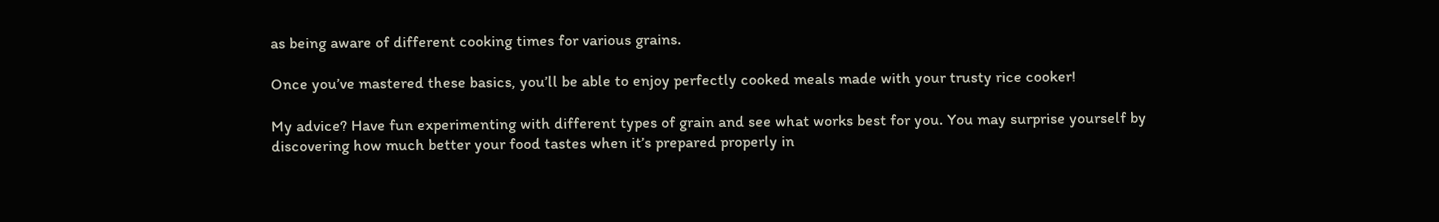as being aware of different cooking times for various grains.

Once you’ve mastered these basics, you’ll be able to enjoy perfectly cooked meals made with your trusty rice cooker!

My advice? Have fun experimenting with different types of grain and see what works best for you. You may surprise yourself by discovering how much better your food tastes when it’s prepared properly in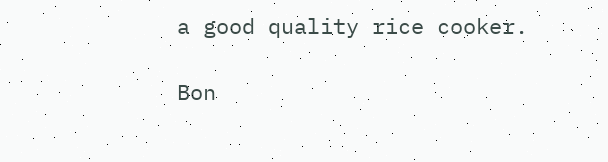a good quality rice cooker.

Bon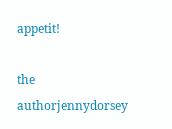appetit!

the authorjennydorsey